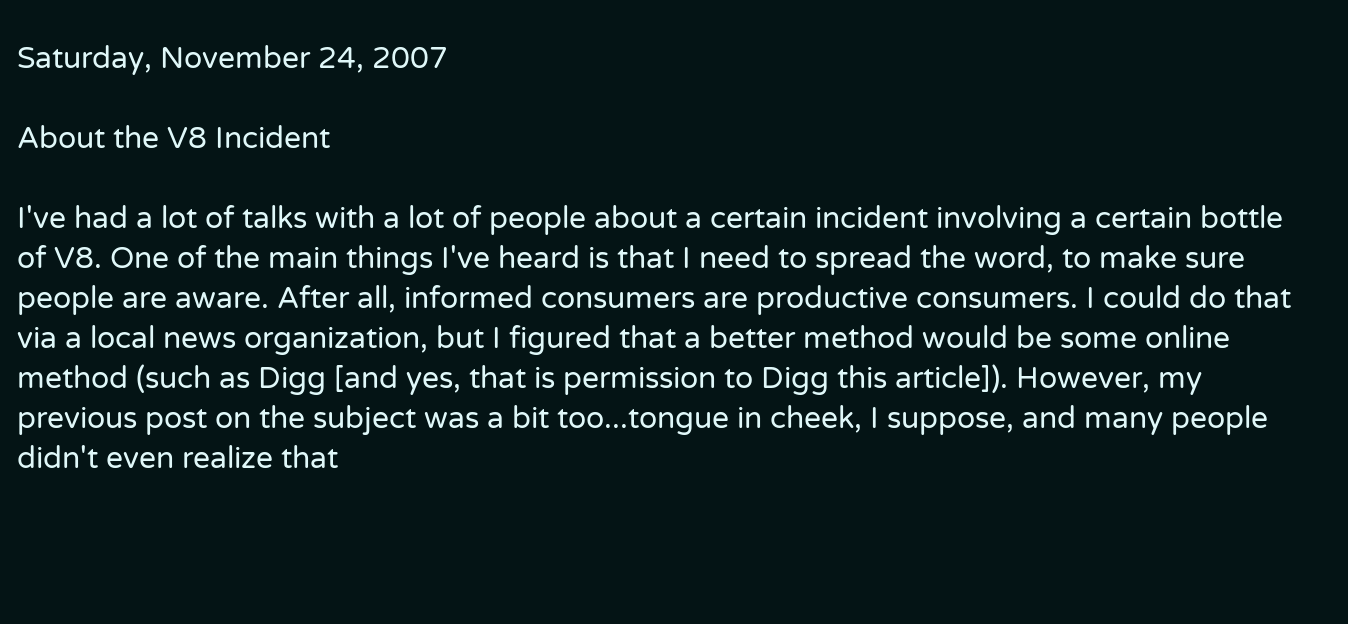Saturday, November 24, 2007

About the V8 Incident

I've had a lot of talks with a lot of people about a certain incident involving a certain bottle of V8. One of the main things I've heard is that I need to spread the word, to make sure people are aware. After all, informed consumers are productive consumers. I could do that via a local news organization, but I figured that a better method would be some online method (such as Digg [and yes, that is permission to Digg this article]). However, my previous post on the subject was a bit too...tongue in cheek, I suppose, and many people didn't even realize that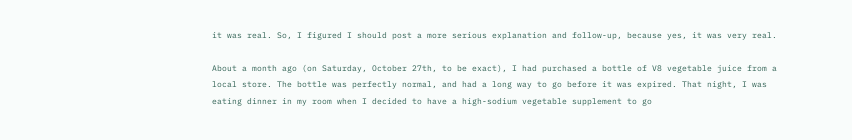it was real. So, I figured I should post a more serious explanation and follow-up, because yes, it was very real.

About a month ago (on Saturday, October 27th, to be exact), I had purchased a bottle of V8 vegetable juice from a local store. The bottle was perfectly normal, and had a long way to go before it was expired. That night, I was eating dinner in my room when I decided to have a high-sodium vegetable supplement to go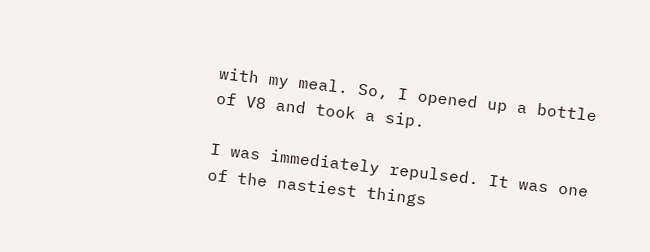with my meal. So, I opened up a bottle of V8 and took a sip.

I was immediately repulsed. It was one of the nastiest things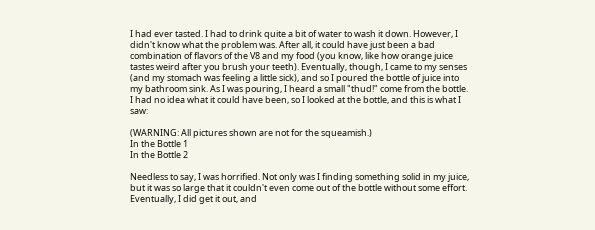I had ever tasted. I had to drink quite a bit of water to wash it down. However, I didn't know what the problem was. After all, it could have just been a bad combination of flavors of the V8 and my food (you know, like how orange juice tastes weird after you brush your teeth). Eventually, though, I came to my senses (and my stomach was feeling a little sick), and so I poured the bottle of juice into my bathroom sink. As I was pouring, I heard a small "thud!" come from the bottle. I had no idea what it could have been, so I looked at the bottle, and this is what I saw:

(WARNING: All pictures shown are not for the squeamish.)
In the Bottle 1
In the Bottle 2

Needless to say, I was horrified. Not only was I finding something solid in my juice, but it was so large that it couldn't even come out of the bottle without some effort. Eventually, I did get it out, and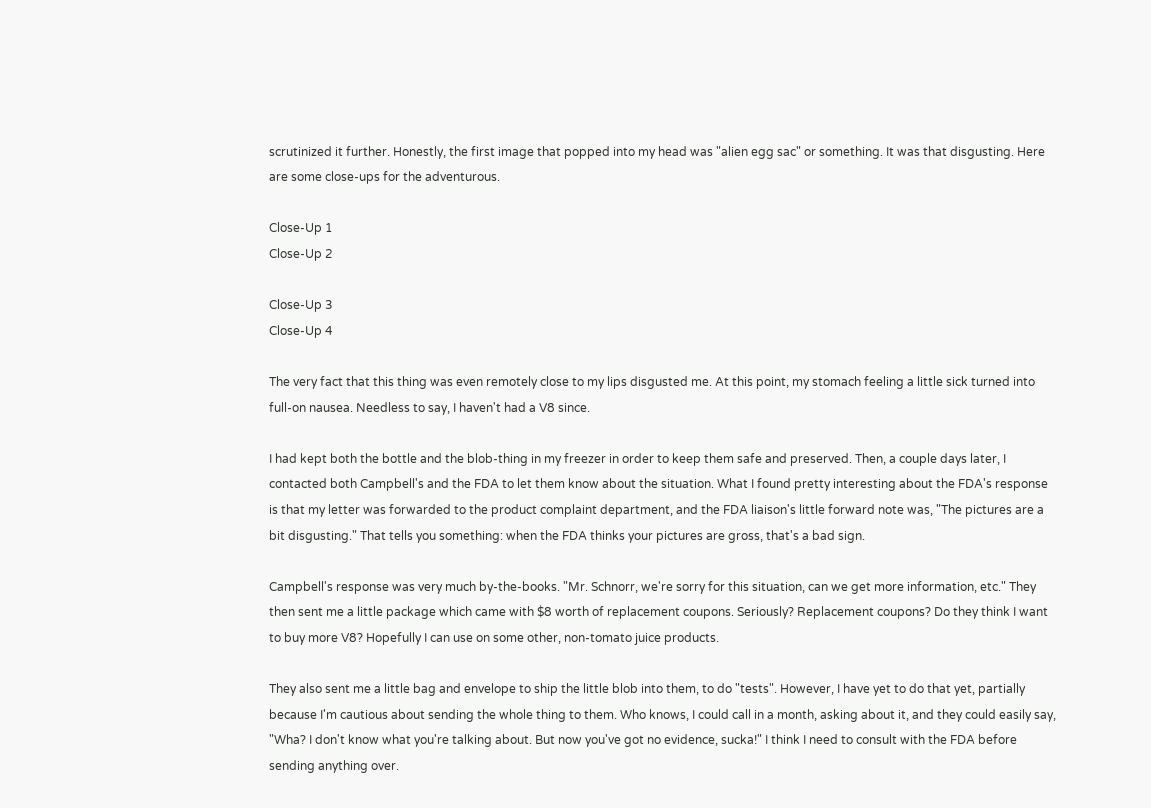scrutinized it further. Honestly, the first image that popped into my head was "alien egg sac" or something. It was that disgusting. Here are some close-ups for the adventurous.

Close-Up 1
Close-Up 2

Close-Up 3
Close-Up 4

The very fact that this thing was even remotely close to my lips disgusted me. At this point, my stomach feeling a little sick turned into full-on nausea. Needless to say, I haven't had a V8 since.

I had kept both the bottle and the blob-thing in my freezer in order to keep them safe and preserved. Then, a couple days later, I contacted both Campbell's and the FDA to let them know about the situation. What I found pretty interesting about the FDA's response is that my letter was forwarded to the product complaint department, and the FDA liaison's little forward note was, "The pictures are a bit disgusting." That tells you something: when the FDA thinks your pictures are gross, that's a bad sign.

Campbell's response was very much by-the-books. "Mr. Schnorr, we're sorry for this situation, can we get more information, etc." They then sent me a little package which came with $8 worth of replacement coupons. Seriously? Replacement coupons? Do they think I want to buy more V8? Hopefully I can use on some other, non-tomato juice products.

They also sent me a little bag and envelope to ship the little blob into them, to do "tests". However, I have yet to do that yet, partially because I'm cautious about sending the whole thing to them. Who knows, I could call in a month, asking about it, and they could easily say, "Wha? I don't know what you're talking about. But now you've got no evidence, sucka!" I think I need to consult with the FDA before sending anything over.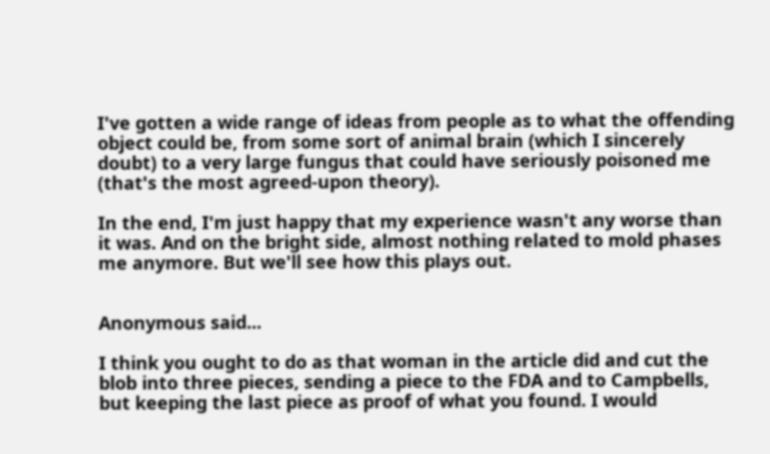I've gotten a wide range of ideas from people as to what the offending object could be, from some sort of animal brain (which I sincerely doubt) to a very large fungus that could have seriously poisoned me (that's the most agreed-upon theory).

In the end, I'm just happy that my experience wasn't any worse than it was. And on the bright side, almost nothing related to mold phases me anymore. But we'll see how this plays out.


Anonymous said...

I think you ought to do as that woman in the article did and cut the blob into three pieces, sending a piece to the FDA and to Campbells, but keeping the last piece as proof of what you found. I would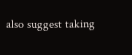also suggest taking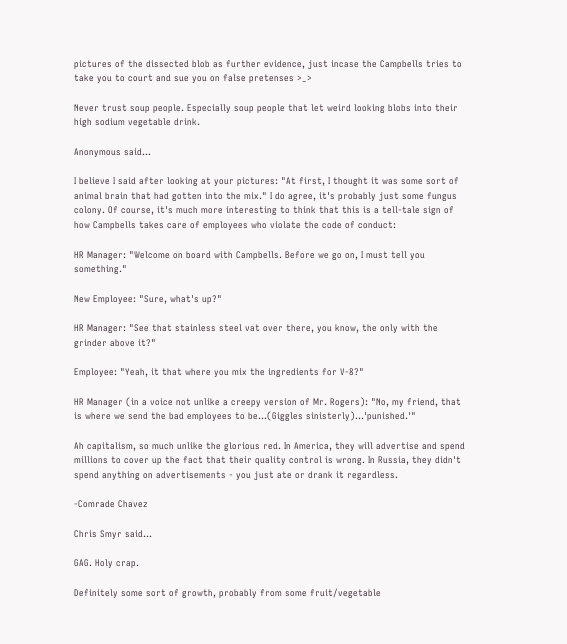pictures of the dissected blob as further evidence, just incase the Campbells tries to take you to court and sue you on false pretenses >_>

Never trust soup people. Especially soup people that let weird looking blobs into their high sodium vegetable drink.

Anonymous said...

I believe I said after looking at your pictures: "At first, I thought it was some sort of animal brain that had gotten into the mix." I do agree, it's probably just some fungus colony. Of course, it's much more interesting to think that this is a tell-tale sign of how Campbells takes care of employees who violate the code of conduct:

HR Manager: "Welcome on board with Campbells. Before we go on, I must tell you something."

New Employee: "Sure, what's up?"

HR Manager: "See that stainless steel vat over there, you know, the only with the grinder above it?"

Employee: "Yeah, it that where you mix the ingredients for V-8?"

HR Manager (in a voice not unlike a creepy version of Mr. Rogers): "No, my friend, that is where we send the bad employees to be...(Giggles sinisterly)...'punished.'"

Ah capitalism, so much unlike the glorious red. In America, they will advertise and spend millions to cover up the fact that their quality control is wrong. In Russia, they didn't spend anything on advertisements - you just ate or drank it regardless.

-Comrade Chavez

Chris Smyr said...

GAG. Holy crap.

Definitely some sort of growth, probably from some fruit/vegetable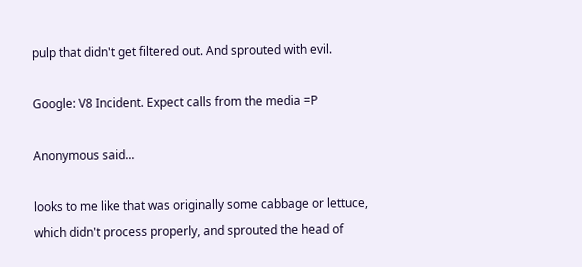pulp that didn't get filtered out. And sprouted with evil.

Google: V8 Incident. Expect calls from the media =P

Anonymous said...

looks to me like that was originally some cabbage or lettuce, which didn't process properly, and sprouted the head of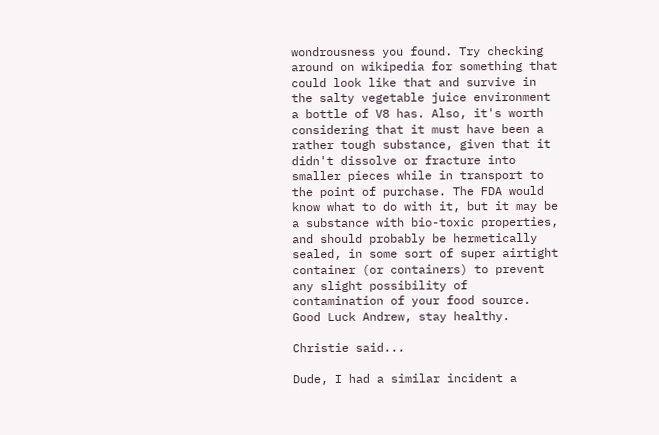wondrousness you found. Try checking around on wikipedia for something that could look like that and survive in the salty vegetable juice environment a bottle of V8 has. Also, it's worth considering that it must have been a rather tough substance, given that it didn't dissolve or fracture into smaller pieces while in transport to the point of purchase. The FDA would know what to do with it, but it may be a substance with bio-toxic properties, and should probably be hermetically sealed, in some sort of super airtight container (or containers) to prevent any slight possibility of contamination of your food source. Good Luck Andrew, stay healthy.

Christie said...

Dude, I had a similar incident a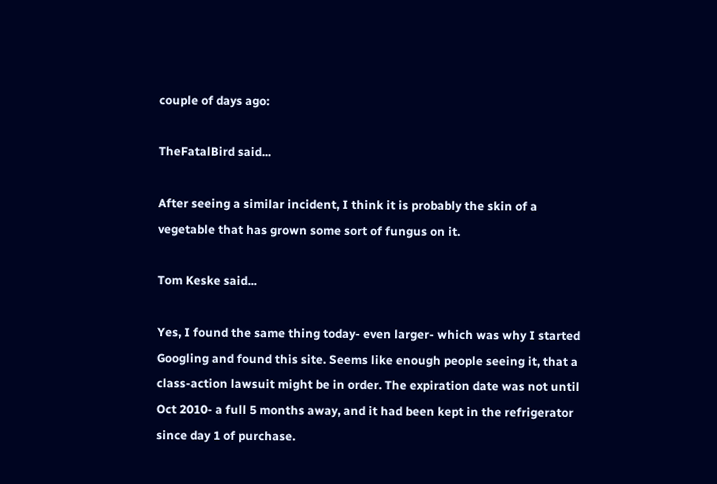couple of days ago:

TheFatalBird said...

After seeing a similar incident, I think it is probably the skin of a vegetable that has grown some sort of fungus on it.

Tom Keske said...

Yes, I found the same thing today- even larger- which was why I started Googling and found this site. Seems like enough people seeing it, that a class-action lawsuit might be in order. The expiration date was not until Oct 2010- a full 5 months away, and it had been kept in the refrigerator since day 1 of purchase.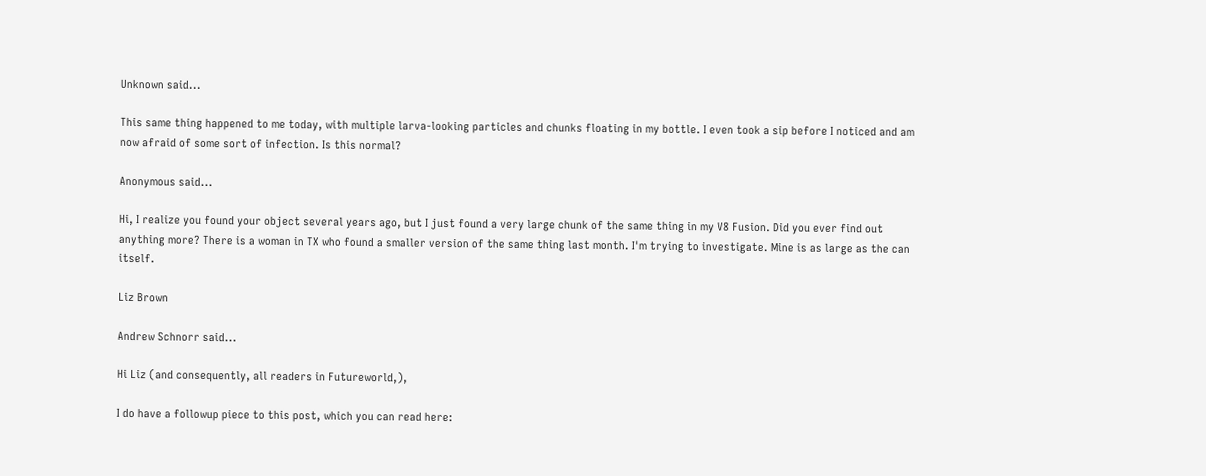Unknown said...

This same thing happened to me today, with multiple larva-looking particles and chunks floating in my bottle. I even took a sip before I noticed and am now afraid of some sort of infection. Is this normal?

Anonymous said...

Hi, I realize you found your object several years ago, but I just found a very large chunk of the same thing in my V8 Fusion. Did you ever find out anything more? There is a woman in TX who found a smaller version of the same thing last month. I'm trying to investigate. Mine is as large as the can itself.

Liz Brown

Andrew Schnorr said...

Hi Liz (and consequently, all readers in Futureworld,),

I do have a followup piece to this post, which you can read here: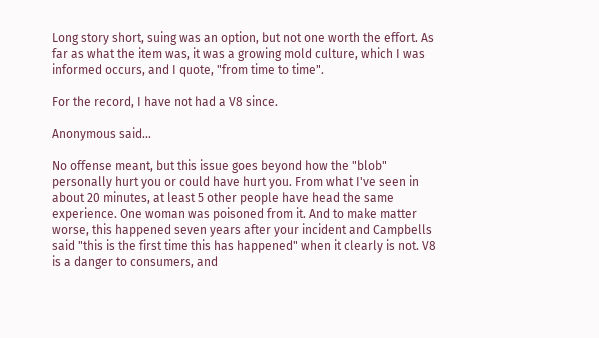Long story short, suing was an option, but not one worth the effort. As far as what the item was, it was a growing mold culture, which I was informed occurs, and I quote, "from time to time".

For the record, I have not had a V8 since.

Anonymous said...

No offense meant, but this issue goes beyond how the "blob" personally hurt you or could have hurt you. From what I've seen in about 20 minutes, at least 5 other people have head the same experience. One woman was poisoned from it. And to make matter worse, this happened seven years after your incident and Campbells said "this is the first time this has happened" when it clearly is not. V8 is a danger to consumers, and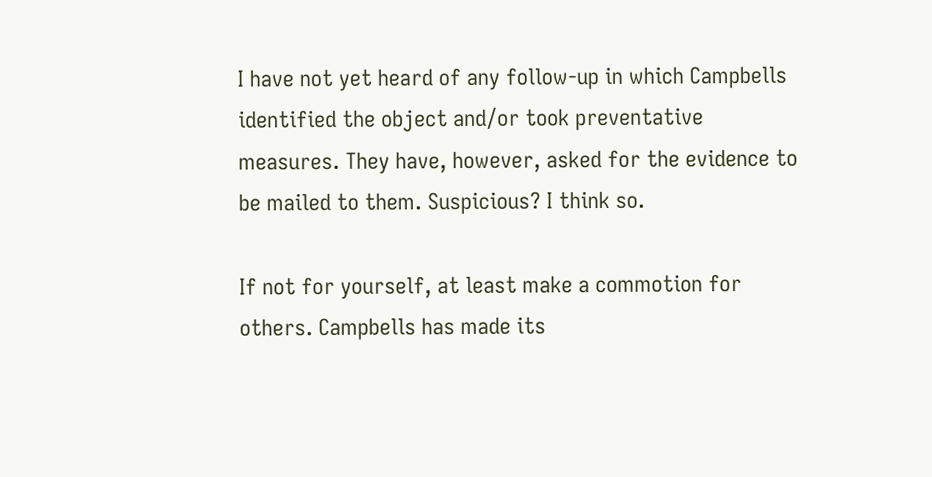I have not yet heard of any follow-up in which Campbells identified the object and/or took preventative measures. They have, however, asked for the evidence to be mailed to them. Suspicious? I think so.

If not for yourself, at least make a commotion for others. Campbells has made its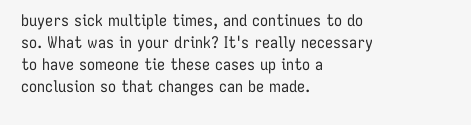buyers sick multiple times, and continues to do so. What was in your drink? It's really necessary to have someone tie these cases up into a conclusion so that changes can be made.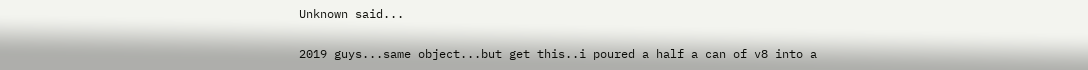Unknown said...

2019 guys...same object...but get this..i poured a half a can of v8 into a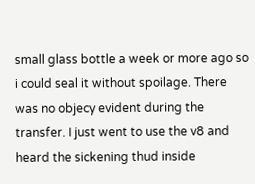small glass bottle a week or more ago so i could seal it without spoilage. There was no objecy evident during the transfer. I just went to use the v8 and heard the sickening thud inside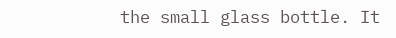the small glass bottle. It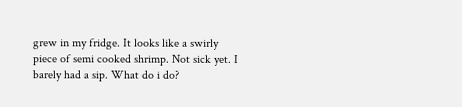grew in my fridge. It looks like a swirly piece of semi cooked shrimp. Not sick yet. I barely had a sip. What do i do?